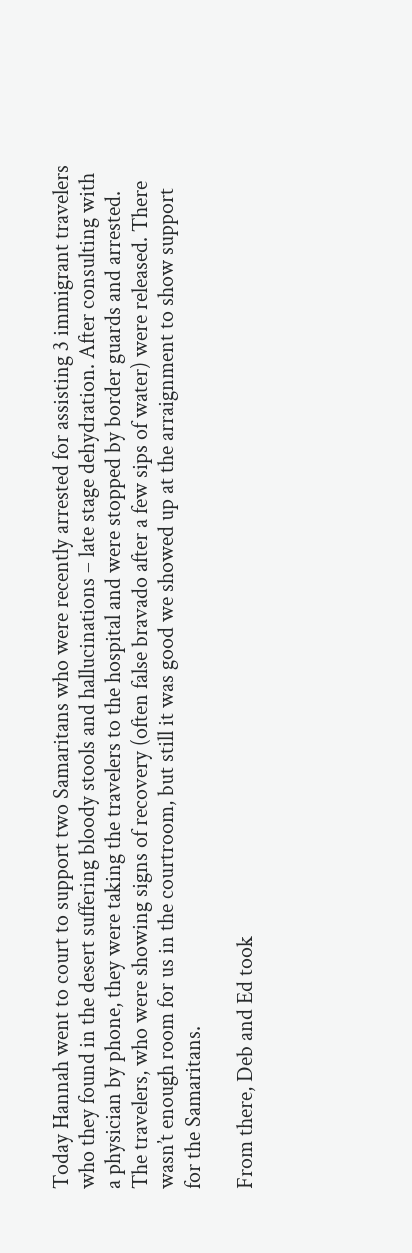Today Hannah went to court to support two Samaritans who were recently arrested for assisting 3 immigrant travelers who they found in the desert suffering bloody stools and hallucinations – late stage dehydration. After consulting with a physician by phone, they were taking the travelers to the hospital and were stopped by border guards and arrested. The travelers, who were showing signs of recovery (often false bravado after a few sips of water) were released. There wasn’t enough room for us in the courtroom, but still it was good we showed up at the arraignment to show support for the Samaritans.

From there, Deb and Ed took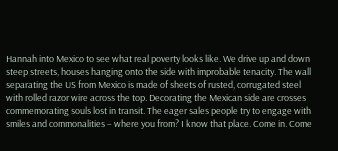Hannah into Mexico to see what real poverty looks like. We drive up and down steep streets, houses hanging onto the side with improbable tenacity. The wall separating the US from Mexico is made of sheets of rusted, corrugated steel with rolled razor wire across the top. Decorating the Mexican side are crosses commemorating souls lost in transit. The eager sales people try to engage with smiles and commonalities – where you from? I know that place. Come in. Come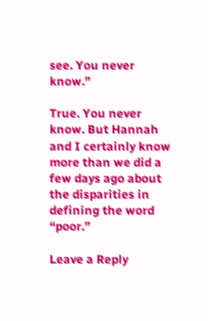see. You never know.”

True. You never know. But Hannah and I certainly know more than we did a few days ago about the disparities in defining the word “poor.”

Leave a Reply